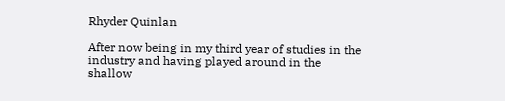Rhyder Quinlan

After now being in my third year of studies in the industry and having played around in the shallow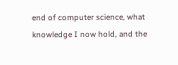end of computer science, what knowledge I now hold, and the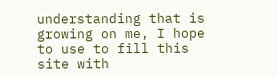understanding that is growing on me, I hope to use to fill this site with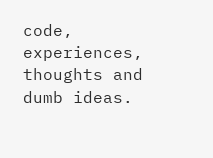code, experiences, thoughts and dumb ideas.